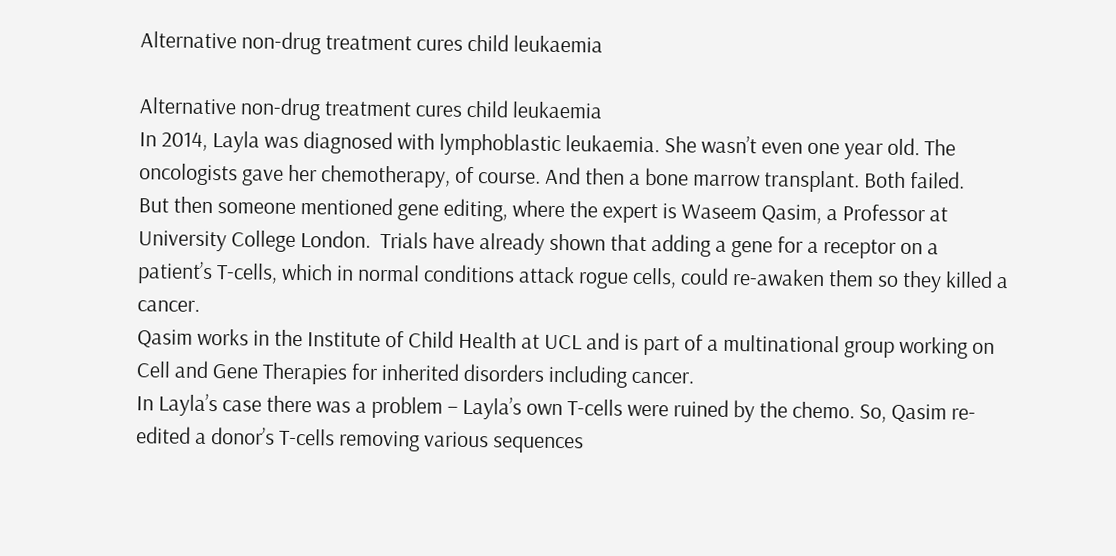Alternative non-drug treatment cures child leukaemia

Alternative non-drug treatment cures child leukaemia
In 2014, Layla was diagnosed with lymphoblastic leukaemia. She wasn’t even one year old. The oncologists gave her chemotherapy, of course. And then a bone marrow transplant. Both failed.
But then someone mentioned gene editing, where the expert is Waseem Qasim, a Professor at University College London.  Trials have already shown that adding a gene for a receptor on a patient’s T-cells, which in normal conditions attack rogue cells, could re-awaken them so they killed a cancer.
Qasim works in the Institute of Child Health at UCL and is part of a multinational group working on Cell and Gene Therapies for inherited disorders including cancer.
In Layla’s case there was a problem – Layla’s own T-cells were ruined by the chemo. So, Qasim re-edited a donor’s T-cells removing various sequences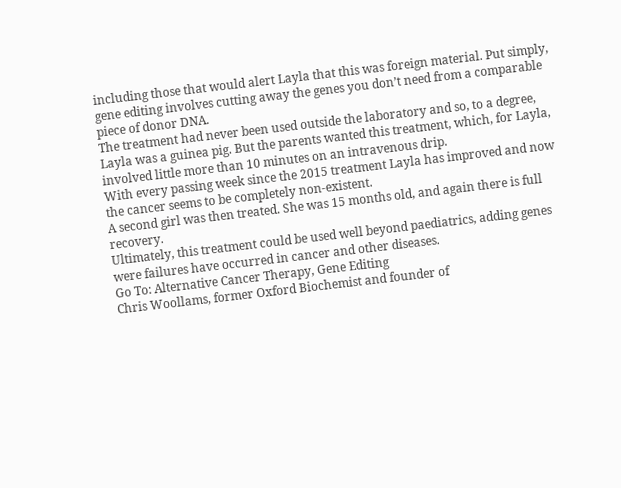including those that would alert Layla that this was foreign material. Put simply, gene editing involves cutting away the genes you don’t need from a comparable piece of donor DNA.
The treatment had never been used outside the laboratory and so, to a degree, Layla was a guinea pig. But the parents wanted this treatment, which, for Layla, involved little more than 10 minutes on an intravenous drip.
With every passing week since the 2015 treatment Layla has improved and now the cancer seems to be completely non-existent.
A second girl was then treated. She was 15 months old, and again there is full recovery.
Ultimately, this treatment could be used well beyond paediatrics, adding genes were failures have occurred in cancer and other diseases.
Go To: Alternative Cancer Therapy, Gene Editing
Chris Woollams, former Oxford Biochemist and founder of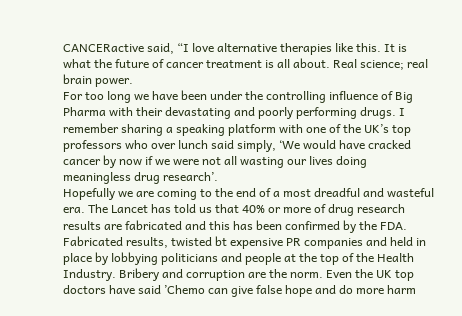CANCERactive said, “I love alternative therapies like this. It is what the future of cancer treatment is all about. Real science; real brain power.
For too long we have been under the controlling influence of Big Pharma with their devastating and poorly performing drugs. I remember sharing a speaking platform with one of the UK’s top professors who over lunch said simply, ‘We would have cracked cancer by now if we were not all wasting our lives doing meaningless drug research’.
Hopefully we are coming to the end of a most dreadful and wasteful era. The Lancet has told us that 40% or more of drug research results are fabricated and this has been confirmed by the FDA. Fabricated results, twisted bt expensive PR companies and held in place by lobbying politicians and people at the top of the Health Industry. Bribery and corruption are the norm. Even the UK top doctors have said ’Chemo can give false hope and do more harm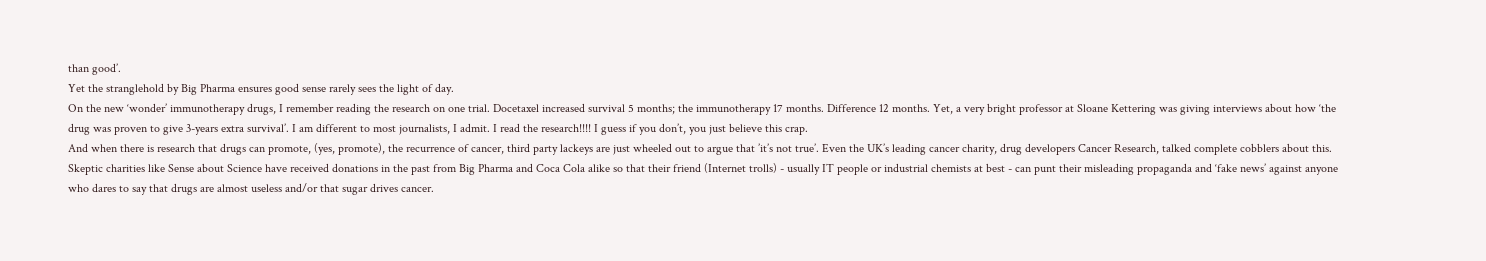than good’.
Yet the stranglehold by Big Pharma ensures good sense rarely sees the light of day.
On the new ‘wonder’ immunotherapy drugs, I remember reading the research on one trial. Docetaxel increased survival 5 months; the immunotherapy 17 months. Difference 12 months. Yet, a very bright professor at Sloane Kettering was giving interviews about how ‘the drug was proven to give 3-years extra survival’. I am different to most journalists, I admit. I read the research!!!! I guess if you don’t, you just believe this crap.
And when there is research that drugs can promote, (yes, promote), the recurrence of cancer, third party lackeys are just wheeled out to argue that ’it’s not true’. Even the UK’s leading cancer charity, drug developers Cancer Research, talked complete cobblers about this.
Skeptic charities like Sense about Science have received donations in the past from Big Pharma and Coca Cola alike so that their friend (Internet trolls) - usually IT people or industrial chemists at best - can punt their misleading propaganda and ‘fake news’ against anyone who dares to say that drugs are almost useless and/or that sugar drives cancer.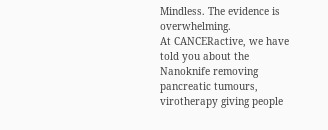Mindless. The evidence is overwhelming.
At CANCERactive, we have told you about the Nanoknife removing pancreatic tumours, virotherapy giving people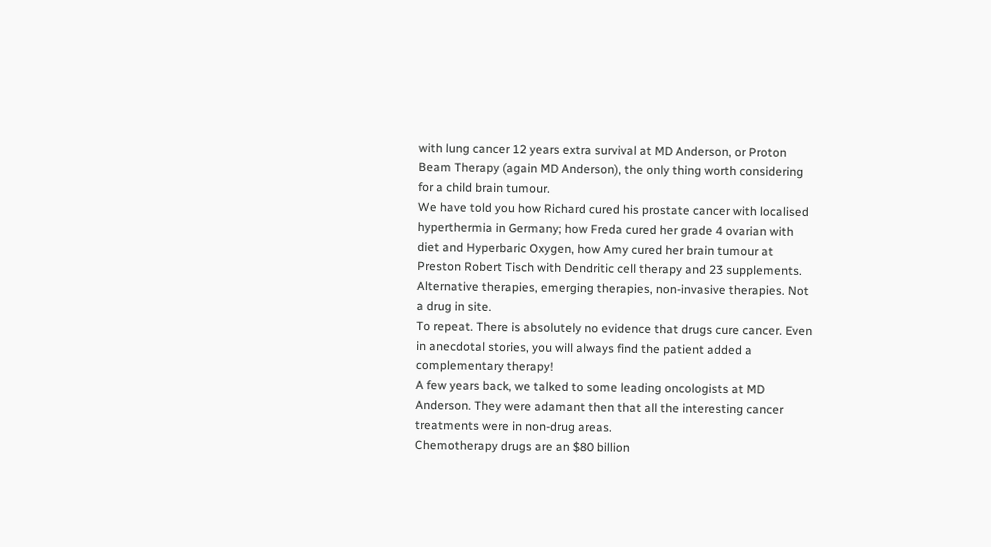with lung cancer 12 years extra survival at MD Anderson, or Proton Beam Therapy (again MD Anderson), the only thing worth considering for a child brain tumour.
We have told you how Richard cured his prostate cancer with localised hyperthermia in Germany; how Freda cured her grade 4 ovarian with diet and Hyperbaric Oxygen, how Amy cured her brain tumour at Preston Robert Tisch with Dendritic cell therapy and 23 supplements.
Alternative therapies, emerging therapies, non-invasive therapies. Not a drug in site.
To repeat. There is absolutely no evidence that drugs cure cancer. Even in anecdotal stories, you will always find the patient added a complementary therapy!
A few years back, we talked to some leading oncologists at MD Anderson. They were adamant then that all the interesting cancer treatments were in non-drug areas.
Chemotherapy drugs are an $80 billion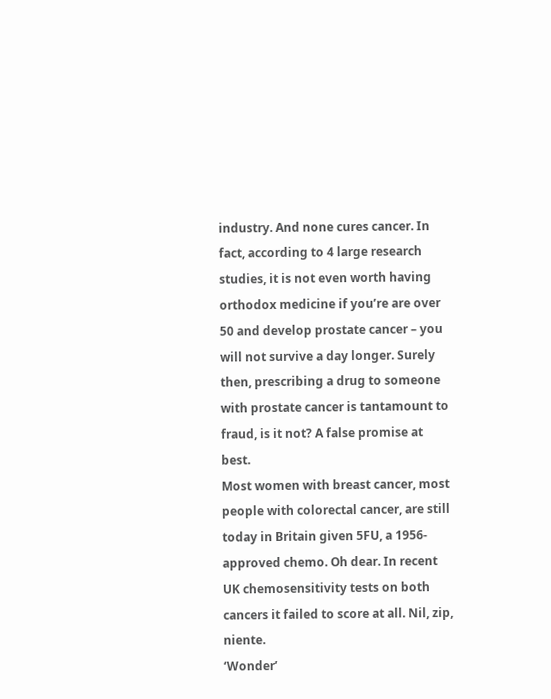industry. And none cures cancer. In fact, according to 4 large research studies, it is not even worth having orthodox medicine if you’re are over 50 and develop prostate cancer – you will not survive a day longer. Surely then, prescribing a drug to someone with prostate cancer is tantamount to fraud, is it not? A false promise at best.
Most women with breast cancer, most people with colorectal cancer, are still today in Britain given 5FU, a 1956-approved chemo. Oh dear. In recent UK chemosensitivity tests on both cancers it failed to score at all. Nil, zip, niente.
‘Wonder’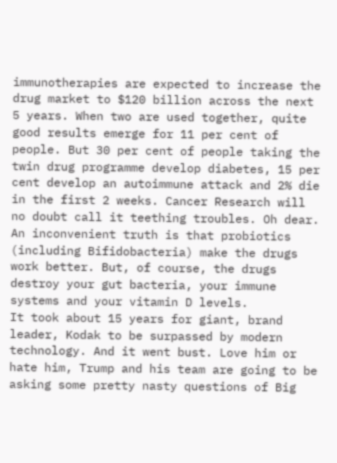immunotherapies are expected to increase the drug market to $120 billion across the next 5 years. When two are used together, quite good results emerge for 11 per cent of people. But 30 per cent of people taking the twin drug programme develop diabetes, 15 per cent develop an autoimmune attack and 2% die in the first 2 weeks. Cancer Research will no doubt call it teething troubles. Oh dear.
An inconvenient truth is that probiotics (including Bifidobacteria) make the drugs work better. But, of course, the drugs destroy your gut bacteria, your immune systems and your vitamin D levels.
It took about 15 years for giant, brand leader, Kodak to be surpassed by modern technology. And it went bust. Love him or hate him, Trump and his team are going to be asking some pretty nasty questions of Big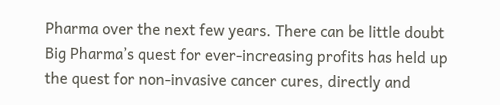Pharma over the next few years. There can be little doubt Big Pharma’s quest for ever-increasing profits has held up the quest for non-invasive cancer cures, directly and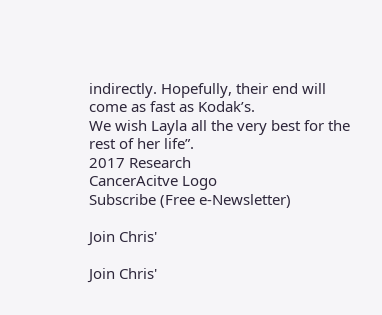indirectly. Hopefully, their end will come as fast as Kodak’s.
We wish Layla all the very best for the rest of her life”.
2017 Research
CancerAcitve Logo
Subscribe (Free e-Newsletter)

Join Chris'

Join Chris'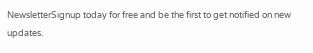NewsletterSignup today for free and be the first to get notified on new updates.